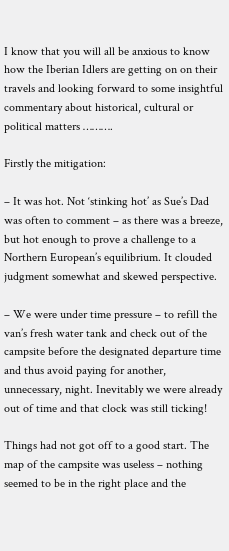I know that you will all be anxious to know how the Iberian Idlers are getting on on their travels and looking forward to some insightful commentary about historical, cultural or political matters ……….

Firstly the mitigation:

– It was hot. Not ‘stinking hot’ as Sue’s Dad was often to comment – as there was a breeze, but hot enough to prove a challenge to a Northern European’s equilibrium. It clouded judgment somewhat and skewed perspective.

– We were under time pressure – to refill the van’s fresh water tank and check out of the campsite before the designated departure time and thus avoid paying for another, unnecessary, night. Inevitably we were already out of time and that clock was still ticking!

Things had not got off to a good start. The map of the campsite was useless – nothing seemed to be in the right place and the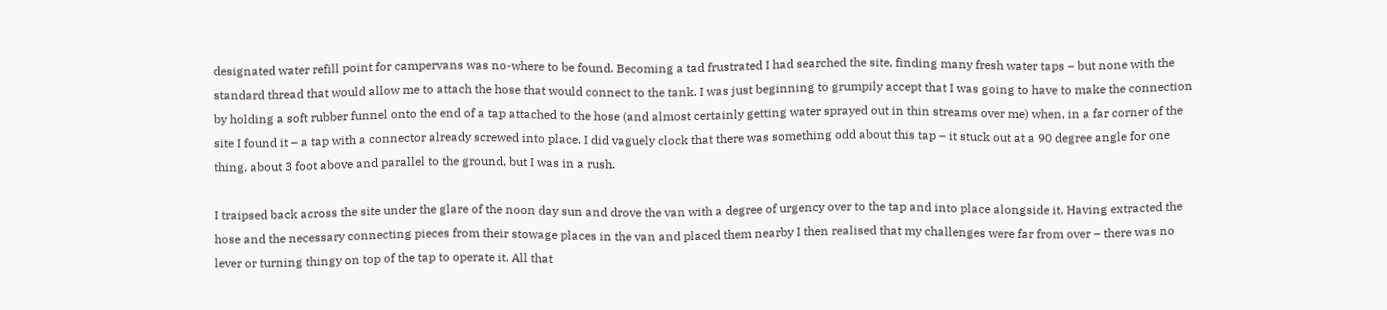designated water refill point for campervans was no-where to be found. Becoming a tad frustrated I had searched the site, finding many fresh water taps – but none with the standard thread that would allow me to attach the hose that would connect to the tank. I was just beginning to grumpily accept that I was going to have to make the connection by holding a soft rubber funnel onto the end of a tap attached to the hose (and almost certainly getting water sprayed out in thin streams over me) when, in a far corner of the site I found it – a tap with a connector already screwed into place. I did vaguely clock that there was something odd about this tap – it stuck out at a 90 degree angle for one thing, about 3 foot above and parallel to the ground, but I was in a rush.

I traipsed back across the site under the glare of the noon day sun and drove the van with a degree of urgency over to the tap and into place alongside it. Having extracted the hose and the necessary connecting pieces from their stowage places in the van and placed them nearby I then realised that my challenges were far from over – there was no lever or turning thingy on top of the tap to operate it. All that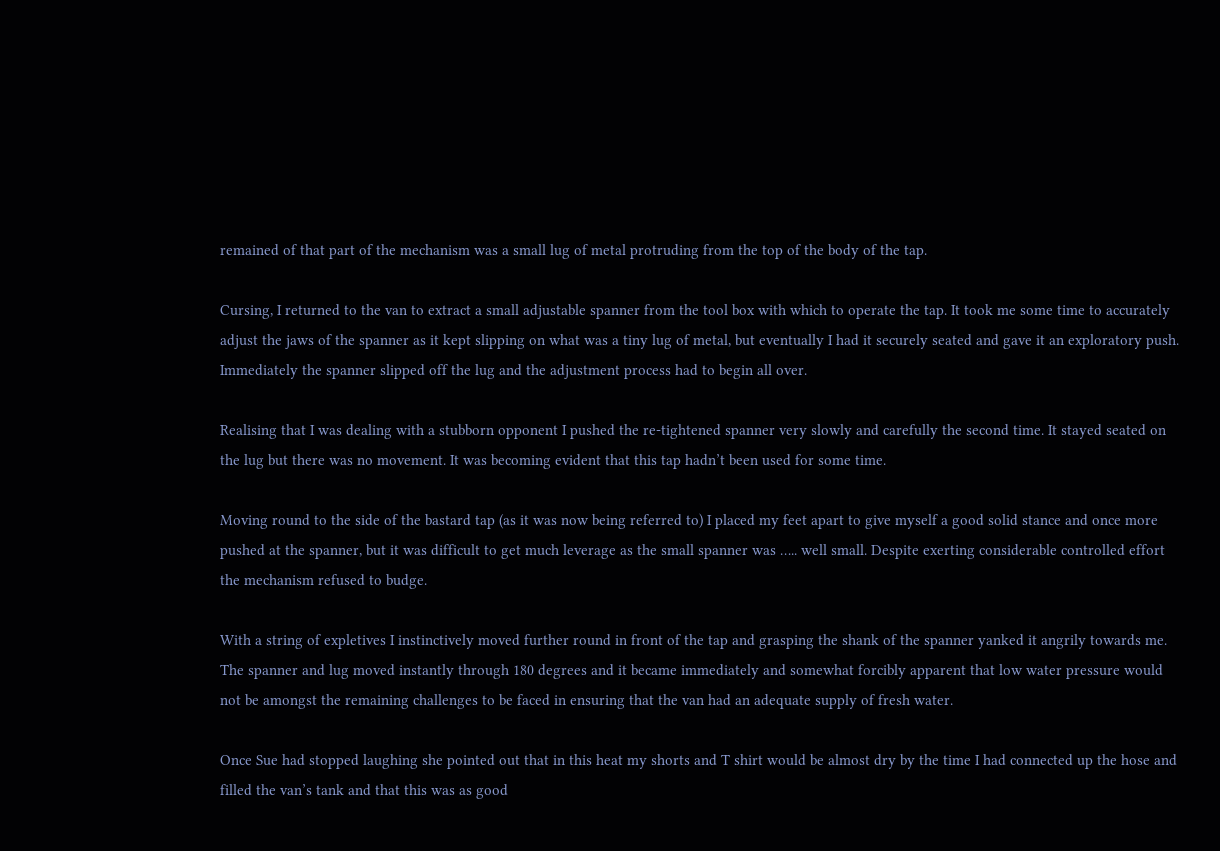remained of that part of the mechanism was a small lug of metal protruding from the top of the body of the tap.

Cursing, I returned to the van to extract a small adjustable spanner from the tool box with which to operate the tap. It took me some time to accurately adjust the jaws of the spanner as it kept slipping on what was a tiny lug of metal, but eventually I had it securely seated and gave it an exploratory push. Immediately the spanner slipped off the lug and the adjustment process had to begin all over.

Realising that I was dealing with a stubborn opponent I pushed the re-tightened spanner very slowly and carefully the second time. It stayed seated on the lug but there was no movement. It was becoming evident that this tap hadn’t been used for some time.

Moving round to the side of the bastard tap (as it was now being referred to) I placed my feet apart to give myself a good solid stance and once more pushed at the spanner, but it was difficult to get much leverage as the small spanner was ….. well small. Despite exerting considerable controlled effort the mechanism refused to budge.

With a string of expletives I instinctively moved further round in front of the tap and grasping the shank of the spanner yanked it angrily towards me. The spanner and lug moved instantly through 180 degrees and it became immediately and somewhat forcibly apparent that low water pressure would not be amongst the remaining challenges to be faced in ensuring that the van had an adequate supply of fresh water.

Once Sue had stopped laughing she pointed out that in this heat my shorts and T shirt would be almost dry by the time I had connected up the hose and filled the van’s tank and that this was as good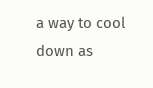a way to cool down as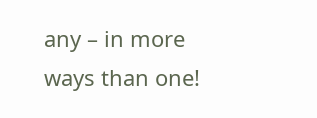any – in more ways than one!